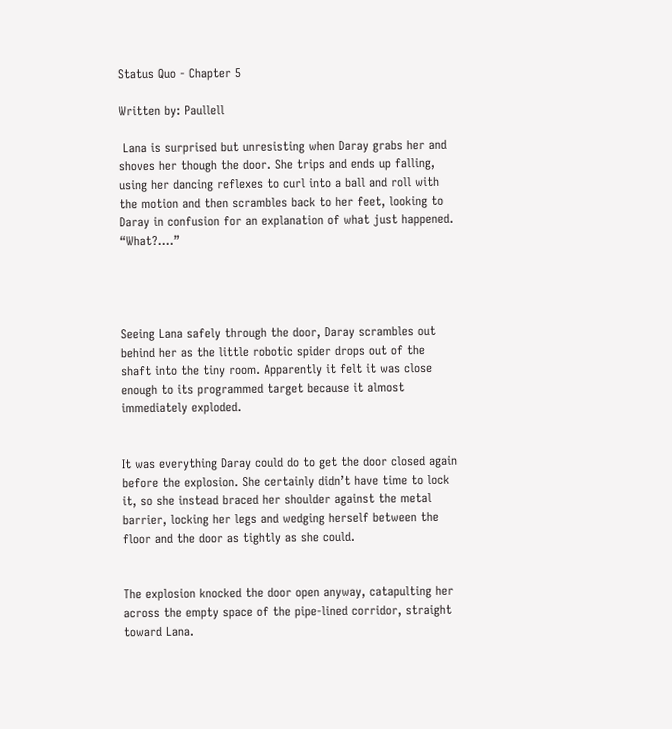Status Quo - Chapter 5

Written by: Paullell

 Lana is surprised but unresisting when Daray grabs her and shoves her though the door. She trips and ends up falling, using her dancing reflexes to curl into a ball and roll with the motion and then scrambles back to her feet, looking to Daray in confusion for an explanation of what just happened.  “What?....”




Seeing Lana safely through the door, Daray scrambles out behind her as the little robotic spider drops out of the shaft into the tiny room. Apparently it felt it was close enough to its programmed target because it almost immediately exploded.


It was everything Daray could do to get the door closed again before the explosion. She certainly didn’t have time to lock it, so she instead braced her shoulder against the metal barrier, locking her legs and wedging herself between the floor and the door as tightly as she could.


The explosion knocked the door open anyway, catapulting her across the empty space of the pipe-lined corridor, straight toward Lana.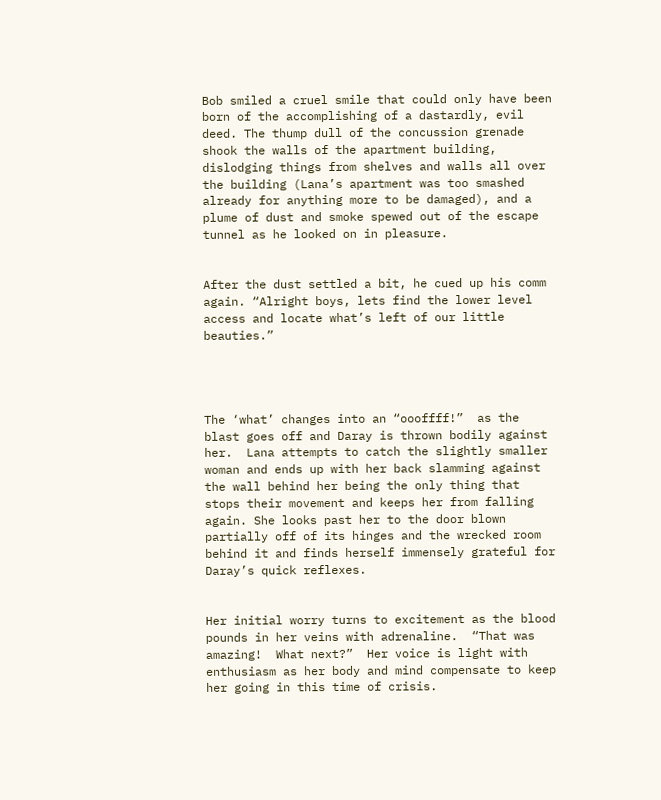Bob smiled a cruel smile that could only have been born of the accomplishing of a dastardly, evil deed. The thump dull of the concussion grenade shook the walls of the apartment building, dislodging things from shelves and walls all over the building (Lana’s apartment was too smashed already for anything more to be damaged), and a plume of dust and smoke spewed out of the escape tunnel as he looked on in pleasure.


After the dust settled a bit, he cued up his comm again. “Alright boys, lets find the lower level access and locate what’s left of our little beauties.”




The ‘what’ changes into an “oooffff!”  as the blast goes off and Daray is thrown bodily against her.  Lana attempts to catch the slightly smaller woman and ends up with her back slamming against the wall behind her being the only thing that stops their movement and keeps her from falling again. She looks past her to the door blown partially off of its hinges and the wrecked room behind it and finds herself immensely grateful for Daray’s quick reflexes.


Her initial worry turns to excitement as the blood pounds in her veins with adrenaline.  “That was amazing!  What next?”  Her voice is light with enthusiasm as her body and mind compensate to keep her going in this time of crisis.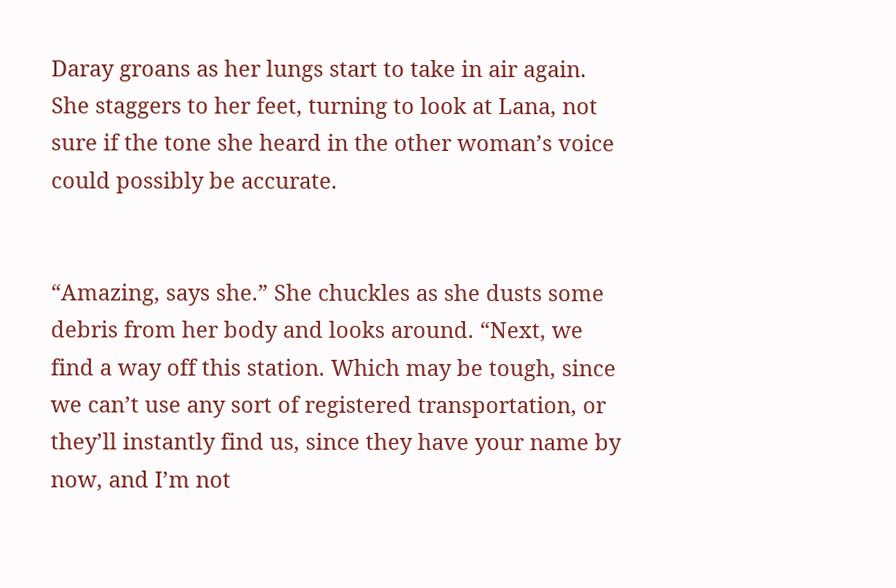Daray groans as her lungs start to take in air again. She staggers to her feet, turning to look at Lana, not sure if the tone she heard in the other woman’s voice could possibly be accurate.


“Amazing, says she.” She chuckles as she dusts some debris from her body and looks around. “Next, we find a way off this station. Which may be tough, since we can’t use any sort of registered transportation, or they’ll instantly find us, since they have your name by now, and I’m not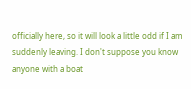officially here, so it will look a little odd if I am suddenly leaving. I don't suppose you know anyone with a boat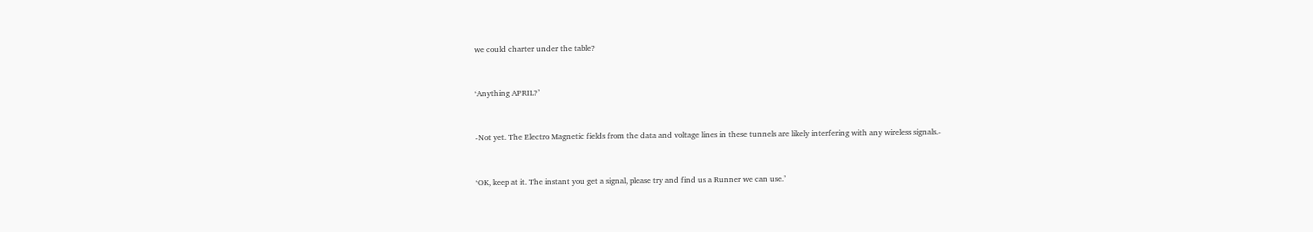we could charter under the table?


‘Anything APRIL?’


-Not yet. The Electro Magnetic fields from the data and voltage lines in these tunnels are likely interfering with any wireless signals.-


‘OK, keep at it. The instant you get a signal, please try and find us a Runner we can use.’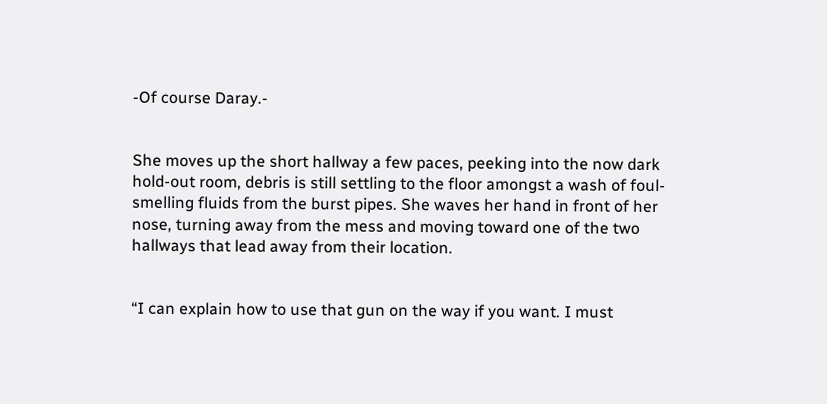-Of course Daray.-


She moves up the short hallway a few paces, peeking into the now dark hold-out room, debris is still settling to the floor amongst a wash of foul-smelling fluids from the burst pipes. She waves her hand in front of her nose, turning away from the mess and moving toward one of the two hallways that lead away from their location.


“I can explain how to use that gun on the way if you want. I must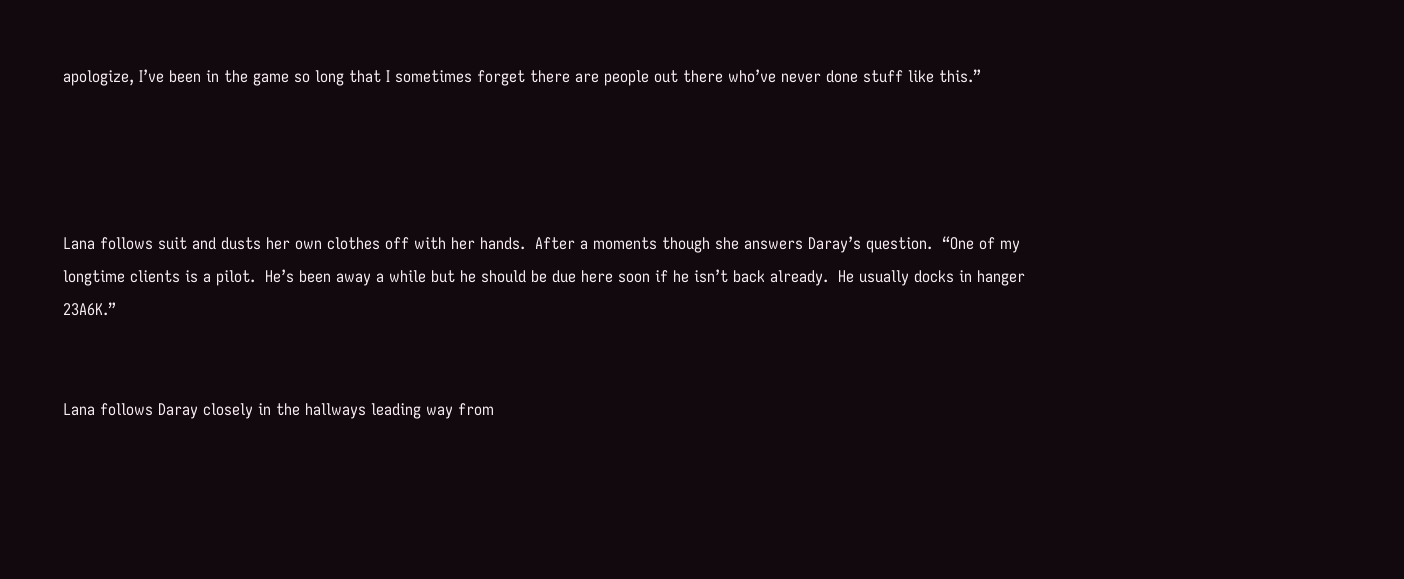apologize, I’ve been in the game so long that I sometimes forget there are people out there who’ve never done stuff like this.”




Lana follows suit and dusts her own clothes off with her hands.  After a moments though she answers Daray’s question.  “One of my longtime clients is a pilot.  He’s been away a while but he should be due here soon if he isn’t back already.  He usually docks in hanger 23A6K.”


Lana follows Daray closely in the hallways leading way from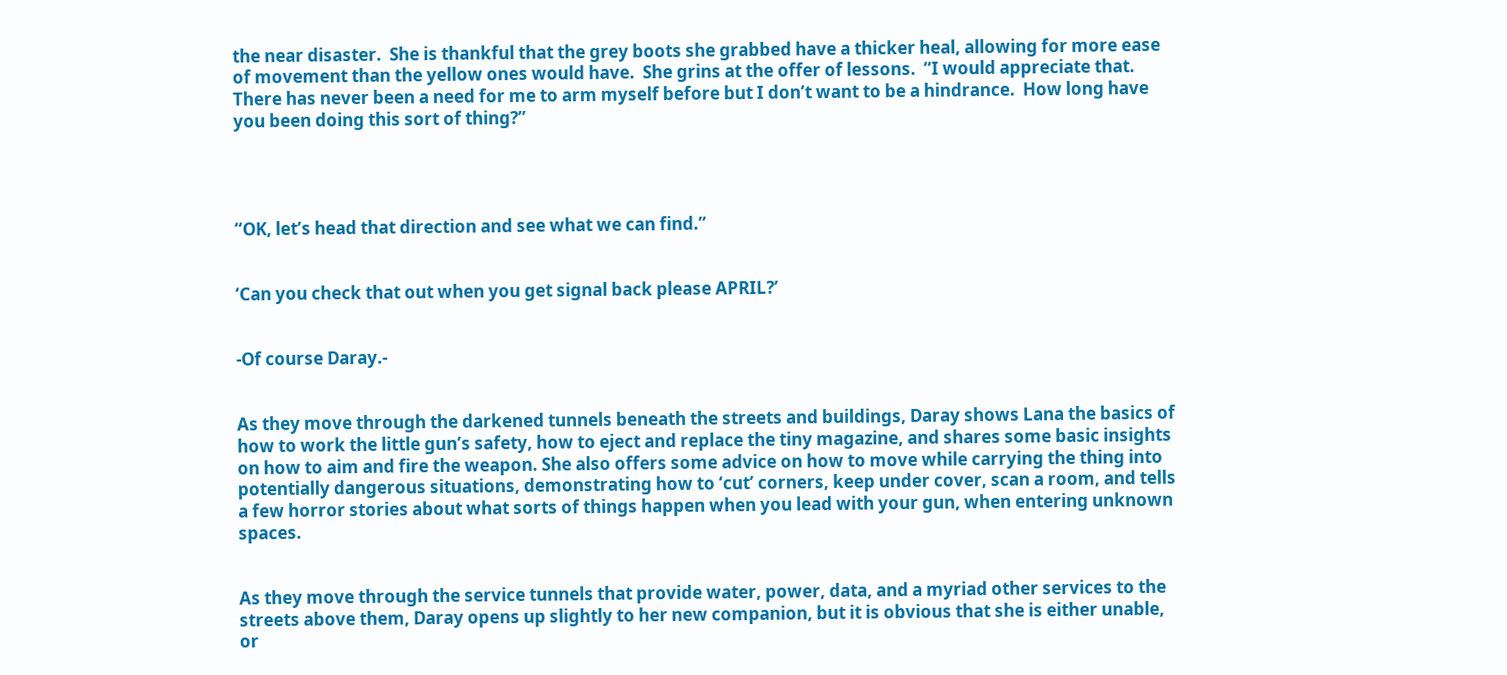the near disaster.  She is thankful that the grey boots she grabbed have a thicker heal, allowing for more ease of movement than the yellow ones would have.  She grins at the offer of lessons.  “I would appreciate that.  There has never been a need for me to arm myself before but I don’t want to be a hindrance.  How long have you been doing this sort of thing?”




“OK, let’s head that direction and see what we can find.”


‘Can you check that out when you get signal back please APRIL?’


-Of course Daray.-


As they move through the darkened tunnels beneath the streets and buildings, Daray shows Lana the basics of how to work the little gun’s safety, how to eject and replace the tiny magazine, and shares some basic insights on how to aim and fire the weapon. She also offers some advice on how to move while carrying the thing into potentially dangerous situations, demonstrating how to ‘cut’ corners, keep under cover, scan a room, and tells a few horror stories about what sorts of things happen when you lead with your gun, when entering unknown spaces.


As they move through the service tunnels that provide water, power, data, and a myriad other services to the streets above them, Daray opens up slightly to her new companion, but it is obvious that she is either unable, or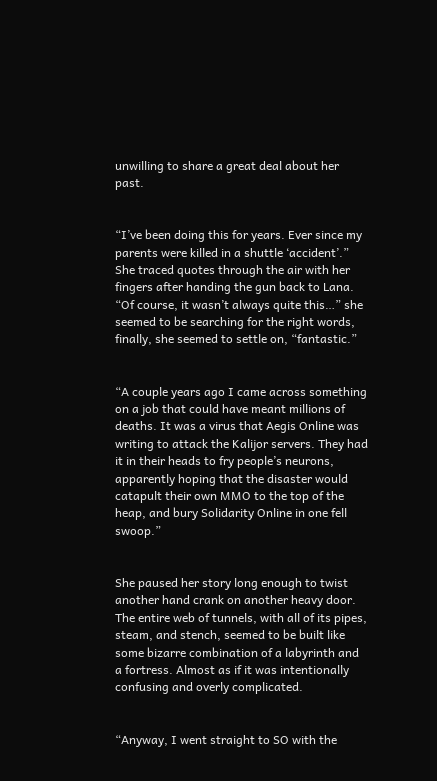unwilling to share a great deal about her past.


“I’ve been doing this for years. Ever since my parents were killed in a shuttle ‘accident’.” She traced quotes through the air with her fingers after handing the gun back to Lana. “Of course, it wasn’t always quite this…” she seemed to be searching for the right words, finally, she seemed to settle on, “fantastic.”


“A couple years ago I came across something on a job that could have meant millions of deaths. It was a virus that Aegis Online was writing to attack the Kalijor servers. They had it in their heads to fry people’s neurons, apparently hoping that the disaster would catapult their own MMO to the top of the heap, and bury Solidarity Online in one fell swoop.”


She paused her story long enough to twist another hand crank on another heavy door. The entire web of tunnels, with all of its pipes, steam, and stench, seemed to be built like some bizarre combination of a labyrinth and a fortress. Almost as if it was intentionally confusing and overly complicated.


“Anyway, I went straight to SO with the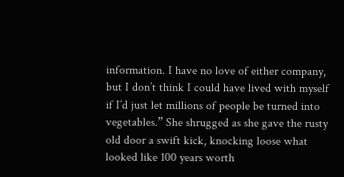information. I have no love of either company, but I don’t think I could have lived with myself if I’d just let millions of people be turned into vegetables.” She shrugged as she gave the rusty old door a swift kick, knocking loose what looked like 100 years worth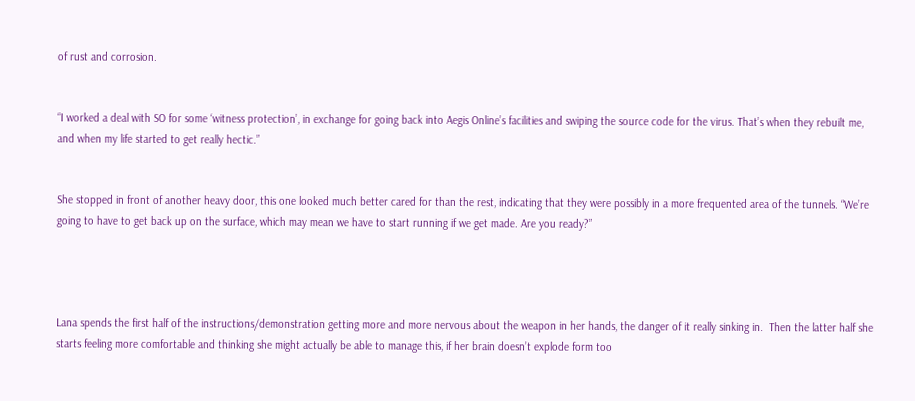of rust and corrosion.


“I worked a deal with SO for some ‘witness protection’, in exchange for going back into Aegis Online’s facilities and swiping the source code for the virus. That’s when they rebuilt me, and when my life started to get really hectic.”


She stopped in front of another heavy door, this one looked much better cared for than the rest, indicating that they were possibly in a more frequented area of the tunnels. “We’re going to have to get back up on the surface, which may mean we have to start running if we get made. Are you ready?”




Lana spends the first half of the instructions/demonstration getting more and more nervous about the weapon in her hands, the danger of it really sinking in.  Then the latter half she starts feeling more comfortable and thinking she might actually be able to manage this, if her brain doesn’t explode form too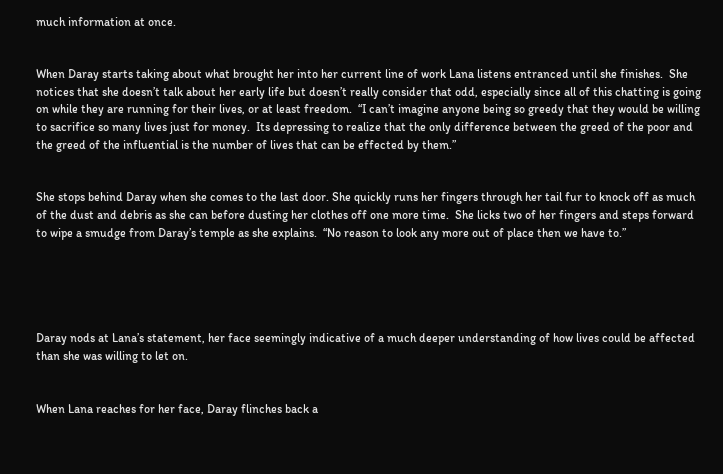much information at once.


When Daray starts taking about what brought her into her current line of work Lana listens entranced until she finishes.  She notices that she doesn’t talk about her early life but doesn’t really consider that odd, especially since all of this chatting is going on while they are running for their lives, or at least freedom.  “I can’t imagine anyone being so greedy that they would be willing to sacrifice so many lives just for money.  Its depressing to realize that the only difference between the greed of the poor and the greed of the influential is the number of lives that can be effected by them.”


She stops behind Daray when she comes to the last door. She quickly runs her fingers through her tail fur to knock off as much of the dust and debris as she can before dusting her clothes off one more time.  She licks two of her fingers and steps forward to wipe a smudge from Daray’s temple as she explains.  “No reason to look any more out of place then we have to.”





Daray nods at Lana’s statement, her face seemingly indicative of a much deeper understanding of how lives could be affected than she was willing to let on.


When Lana reaches for her face, Daray flinches back a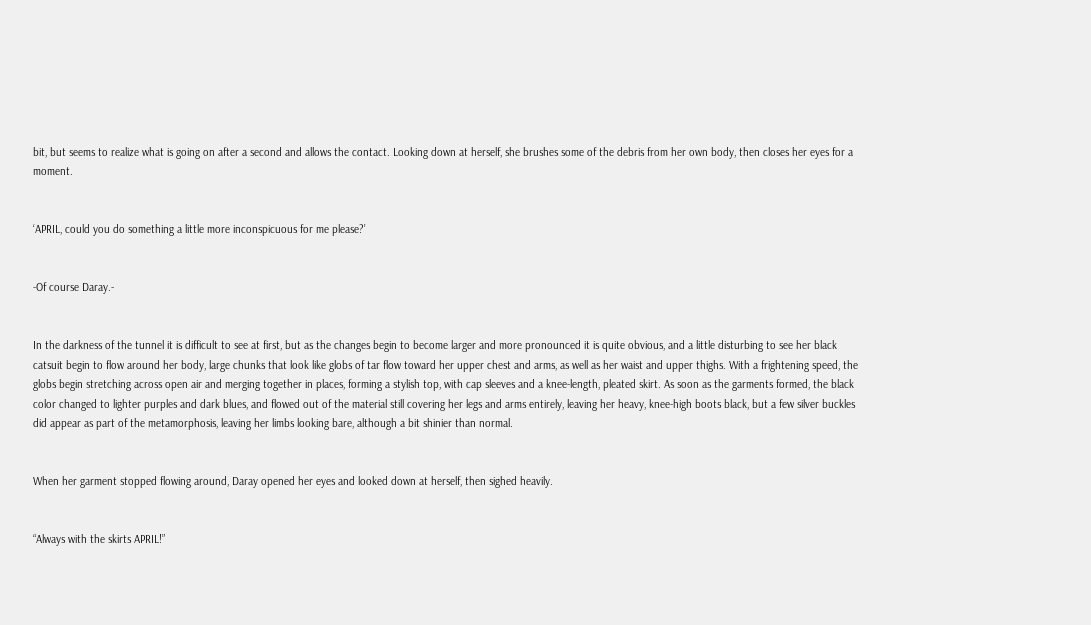bit, but seems to realize what is going on after a second and allows the contact. Looking down at herself, she brushes some of the debris from her own body, then closes her eyes for a moment.


‘APRIL, could you do something a little more inconspicuous for me please?’


-Of course Daray.-


In the darkness of the tunnel it is difficult to see at first, but as the changes begin to become larger and more pronounced it is quite obvious, and a little disturbing to see her black catsuit begin to flow around her body, large chunks that look like globs of tar flow toward her upper chest and arms, as well as her waist and upper thighs. With a frightening speed, the globs begin stretching across open air and merging together in places, forming a stylish top, with cap sleeves and a knee-length, pleated skirt. As soon as the garments formed, the black color changed to lighter purples and dark blues, and flowed out of the material still covering her legs and arms entirely, leaving her heavy, knee-high boots black, but a few silver buckles did appear as part of the metamorphosis, leaving her limbs looking bare, although a bit shinier than normal.


When her garment stopped flowing around, Daray opened her eyes and looked down at herself, then sighed heavily.


“Always with the skirts APRIL!”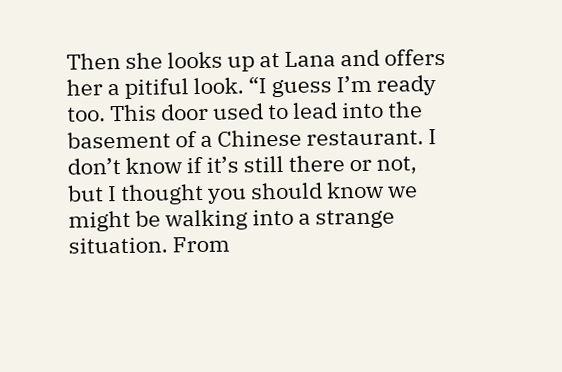Then she looks up at Lana and offers her a pitiful look. “I guess I’m ready too. This door used to lead into the basement of a Chinese restaurant. I don’t know if it’s still there or not, but I thought you should know we might be walking into a strange situation. From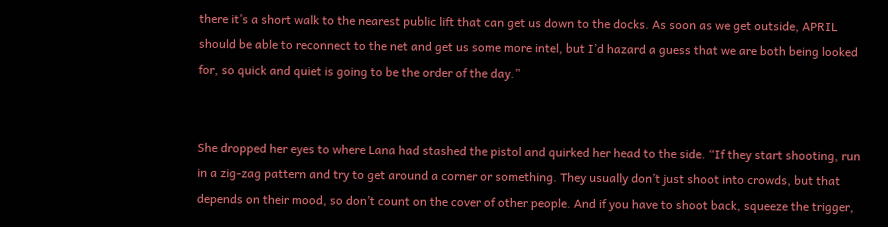there it’s a short walk to the nearest public lift that can get us down to the docks. As soon as we get outside, APRIL should be able to reconnect to the net and get us some more intel, but I’d hazard a guess that we are both being looked for, so quick and quiet is going to be the order of the day.”


She dropped her eyes to where Lana had stashed the pistol and quirked her head to the side. “If they start shooting, run in a zig-zag pattern and try to get around a corner or something. They usually don’t just shoot into crowds, but that depends on their mood, so don’t count on the cover of other people. And if you have to shoot back, squeeze the trigger,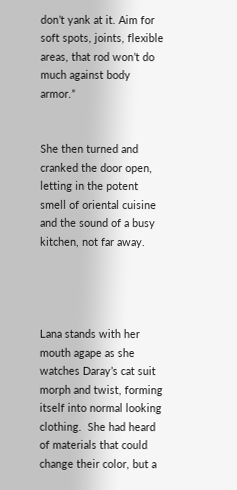don’t yank at it. Aim for soft spots, joints, flexible areas, that rod won’t do much against body armor.”


She then turned and cranked the door open, letting in the potent smell of oriental cuisine and the sound of a busy kitchen, not far away.




Lana stands with her mouth agape as she watches Daray’s cat suit morph and twist, forming itself into normal looking clothing.  She had heard of materials that could change their color, but a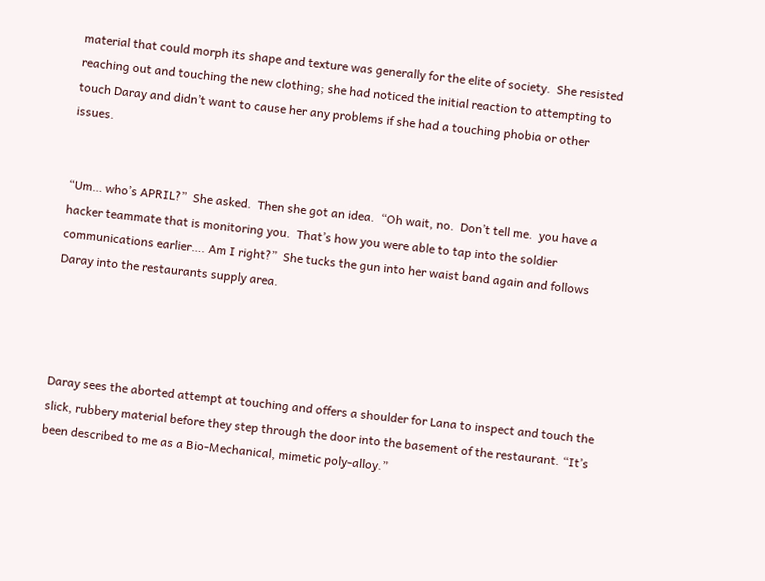material that could morph its shape and texture was generally for the elite of society.  She resisted reaching out and touching the new clothing; she had noticed the initial reaction to attempting to touch Daray and didn’t want to cause her any problems if she had a touching phobia or other issues.


“Um… who’s APRIL?”  She asked.  Then she got an idea.  “Oh wait, no.  Don’t tell me.  you have a hacker teammate that is monitoring you.  That’s how you were able to tap into the soldier communications earlier…. Am I right?”  She tucks the gun into her waist band again and follows Daray into the restaurants supply area.




Daray sees the aborted attempt at touching and offers a shoulder for Lana to inspect and touch the slick, rubbery material before they step through the door into the basement of the restaurant. “It’s been described to me as a Bio-Mechanical, mimetic poly-alloy.”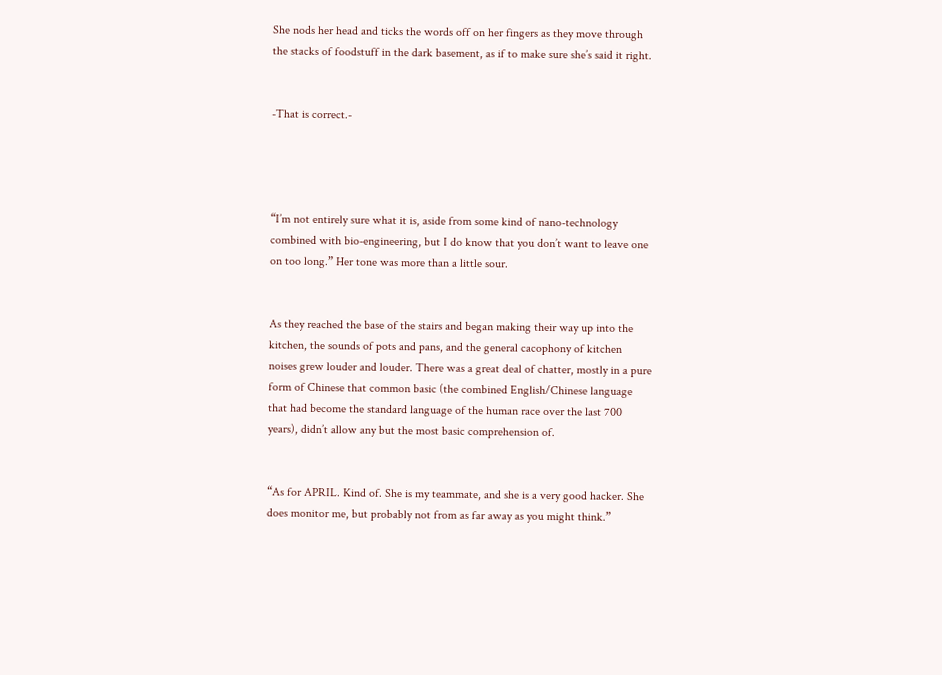She nods her head and ticks the words off on her fingers as they move through the stacks of foodstuff in the dark basement, as if to make sure she’s said it right.


-That is correct.-




“I’m not entirely sure what it is, aside from some kind of nano-technology combined with bio-engineering, but I do know that you don’t want to leave one on too long.” Her tone was more than a little sour.


As they reached the base of the stairs and began making their way up into the kitchen, the sounds of pots and pans, and the general cacophony of kitchen noises grew louder and louder. There was a great deal of chatter, mostly in a pure form of Chinese that common basic (the combined English/Chinese language that had become the standard language of the human race over the last 700 years), didn’t allow any but the most basic comprehension of.


“As for APRIL. Kind of. She is my teammate, and she is a very good hacker. She does monitor me, but probably not from as far away as you might think.”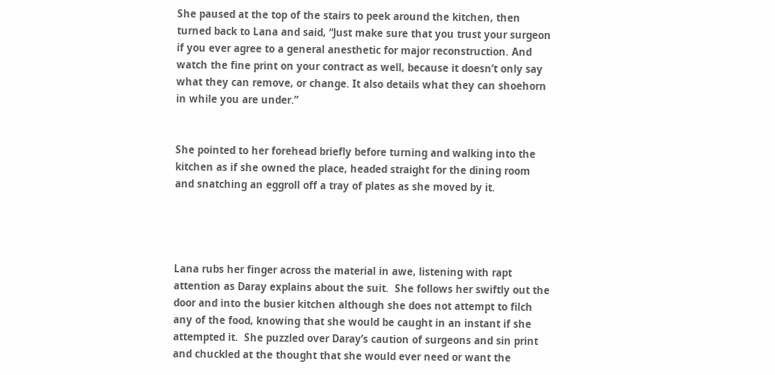She paused at the top of the stairs to peek around the kitchen, then turned back to Lana and said, “Just make sure that you trust your surgeon if you ever agree to a general anesthetic for major reconstruction. And watch the fine print on your contract as well, because it doesn’t only say what they can remove, or change. It also details what they can shoehorn in while you are under.”


She pointed to her forehead briefly before turning and walking into the kitchen as if she owned the place, headed straight for the dining room and snatching an eggroll off a tray of plates as she moved by it.




Lana rubs her finger across the material in awe, listening with rapt attention as Daray explains about the suit.  She follows her swiftly out the door and into the busier kitchen although she does not attempt to filch any of the food, knowing that she would be caught in an instant if she attempted it.  She puzzled over Daray’s caution of surgeons and sin print and chuckled at the thought that she would ever need or want the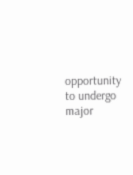opportunity to undergo major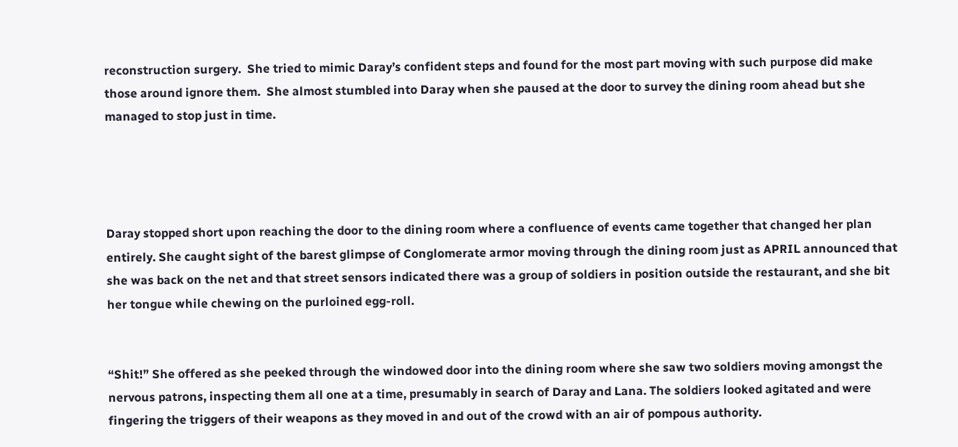reconstruction surgery.  She tried to mimic Daray’s confident steps and found for the most part moving with such purpose did make those around ignore them.  She almost stumbled into Daray when she paused at the door to survey the dining room ahead but she managed to stop just in time.




Daray stopped short upon reaching the door to the dining room where a confluence of events came together that changed her plan entirely. She caught sight of the barest glimpse of Conglomerate armor moving through the dining room just as APRIL announced that she was back on the net and that street sensors indicated there was a group of soldiers in position outside the restaurant, and she bit her tongue while chewing on the purloined egg-roll.


“Shit!” She offered as she peeked through the windowed door into the dining room where she saw two soldiers moving amongst the nervous patrons, inspecting them all one at a time, presumably in search of Daray and Lana. The soldiers looked agitated and were fingering the triggers of their weapons as they moved in and out of the crowd with an air of pompous authority.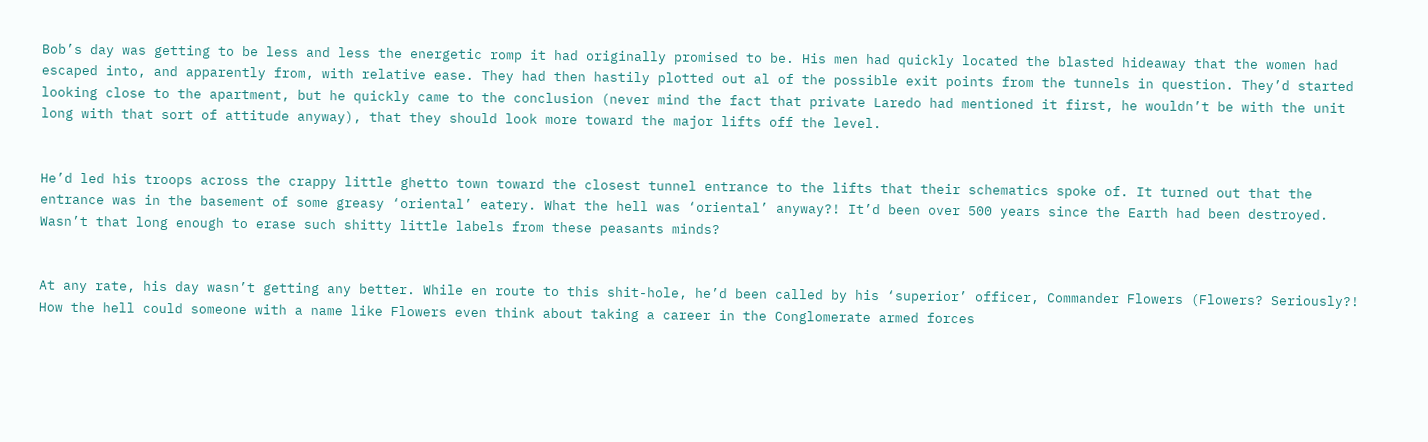Bob’s day was getting to be less and less the energetic romp it had originally promised to be. His men had quickly located the blasted hideaway that the women had escaped into, and apparently from, with relative ease. They had then hastily plotted out al of the possible exit points from the tunnels in question. They’d started looking close to the apartment, but he quickly came to the conclusion (never mind the fact that private Laredo had mentioned it first, he wouldn’t be with the unit long with that sort of attitude anyway), that they should look more toward the major lifts off the level.


He’d led his troops across the crappy little ghetto town toward the closest tunnel entrance to the lifts that their schematics spoke of. It turned out that the entrance was in the basement of some greasy ‘oriental’ eatery. What the hell was ‘oriental’ anyway?! It’d been over 500 years since the Earth had been destroyed. Wasn’t that long enough to erase such shitty little labels from these peasants minds?


At any rate, his day wasn’t getting any better. While en route to this shit-hole, he’d been called by his ‘superior’ officer, Commander Flowers (Flowers? Seriously?! How the hell could someone with a name like Flowers even think about taking a career in the Conglomerate armed forces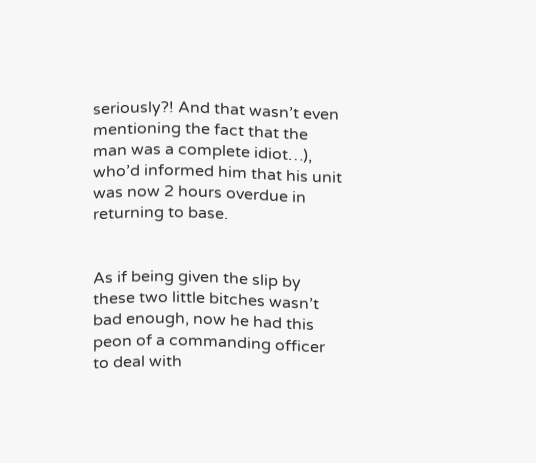seriously?! And that wasn’t even mentioning the fact that the man was a complete idiot…), who’d informed him that his unit was now 2 hours overdue in returning to base.


As if being given the slip by these two little bitches wasn’t bad enough, now he had this peon of a commanding officer to deal with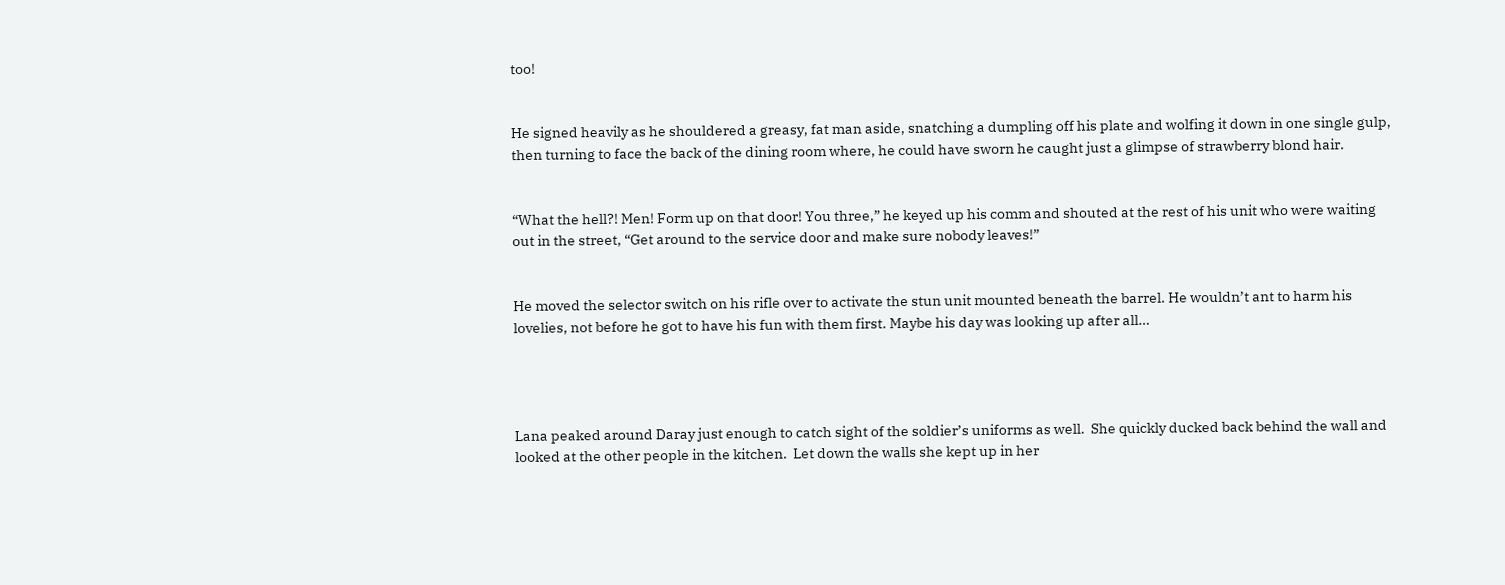too!


He signed heavily as he shouldered a greasy, fat man aside, snatching a dumpling off his plate and wolfing it down in one single gulp, then turning to face the back of the dining room where, he could have sworn he caught just a glimpse of strawberry blond hair.


“What the hell?! Men! Form up on that door! You three,” he keyed up his comm and shouted at the rest of his unit who were waiting out in the street, “Get around to the service door and make sure nobody leaves!”


He moved the selector switch on his rifle over to activate the stun unit mounted beneath the barrel. He wouldn’t ant to harm his lovelies, not before he got to have his fun with them first. Maybe his day was looking up after all…




Lana peaked around Daray just enough to catch sight of the soldier’s uniforms as well.  She quickly ducked back behind the wall and looked at the other people in the kitchen.  Let down the walls she kept up in her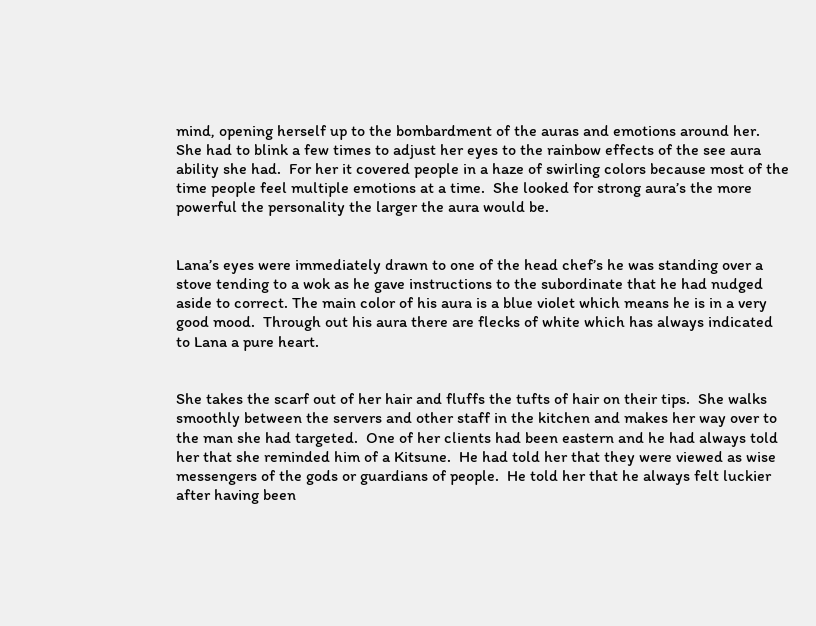mind, opening herself up to the bombardment of the auras and emotions around her.  She had to blink a few times to adjust her eyes to the rainbow effects of the see aura ability she had.  For her it covered people in a haze of swirling colors because most of the time people feel multiple emotions at a time.  She looked for strong aura’s the more powerful the personality the larger the aura would be.


Lana’s eyes were immediately drawn to one of the head chef’s he was standing over a stove tending to a wok as he gave instructions to the subordinate that he had nudged aside to correct. The main color of his aura is a blue violet which means he is in a very good mood.  Through out his aura there are flecks of white which has always indicated to Lana a pure heart.


She takes the scarf out of her hair and fluffs the tufts of hair on their tips.  She walks smoothly between the servers and other staff in the kitchen and makes her way over to the man she had targeted.  One of her clients had been eastern and he had always told her that she reminded him of a Kitsune.  He had told her that they were viewed as wise messengers of the gods or guardians of people.  He told her that he always felt luckier after having been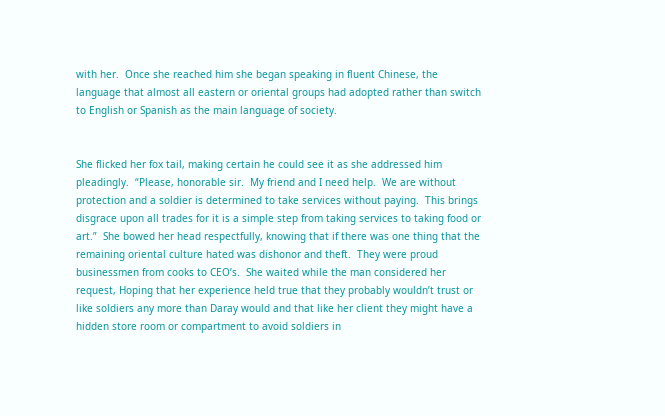with her.  Once she reached him she began speaking in fluent Chinese, the language that almost all eastern or oriental groups had adopted rather than switch to English or Spanish as the main language of society.


She flicked her fox tail, making certain he could see it as she addressed him pleadingly.  “Please, honorable sir.  My friend and I need help.  We are without protection and a soldier is determined to take services without paying.  This brings disgrace upon all trades for it is a simple step from taking services to taking food or art.”  She bowed her head respectfully, knowing that if there was one thing that the remaining oriental culture hated was dishonor and theft.  They were proud businessmen from cooks to CEO’s.  She waited while the man considered her request, Hoping that her experience held true that they probably wouldn’t trust or like soldiers any more than Daray would and that like her client they might have a hidden store room or compartment to avoid soldiers in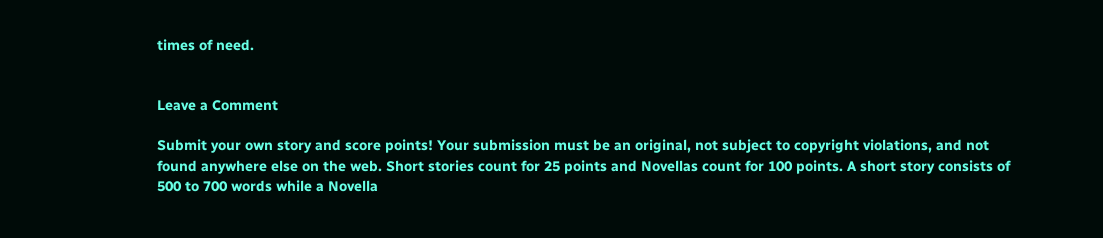times of need.


Leave a Comment

Submit your own story and score points! Your submission must be an original, not subject to copyright violations, and not found anywhere else on the web. Short stories count for 25 points and Novellas count for 100 points. A short story consists of 500 to 700 words while a Novella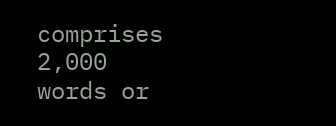comprises 2,000 words or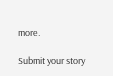more.

Submit your story